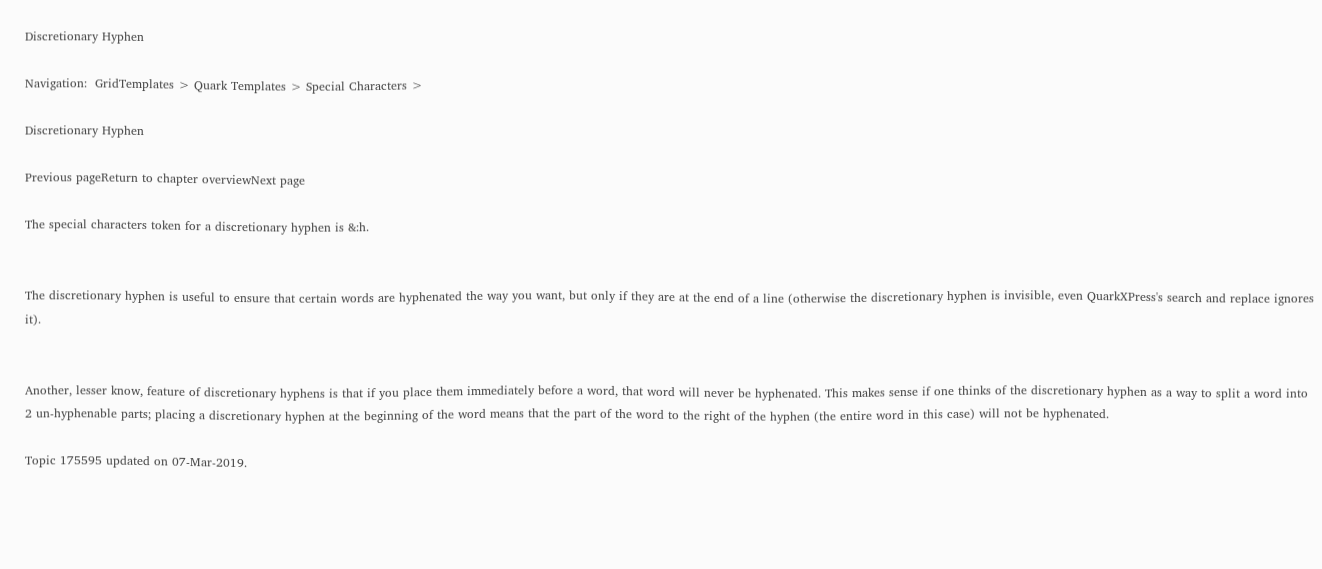Discretionary Hyphen

Navigation:  GridTemplates > Quark Templates > Special Characters >

Discretionary Hyphen

Previous pageReturn to chapter overviewNext page

The special characters token for a discretionary hyphen is &:h.


The discretionary hyphen is useful to ensure that certain words are hyphenated the way you want, but only if they are at the end of a line (otherwise the discretionary hyphen is invisible, even QuarkXPress's search and replace ignores it).


Another, lesser know, feature of discretionary hyphens is that if you place them immediately before a word, that word will never be hyphenated. This makes sense if one thinks of the discretionary hyphen as a way to split a word into 2 un-hyphenable parts; placing a discretionary hyphen at the beginning of the word means that the part of the word to the right of the hyphen (the entire word in this case) will not be hyphenated.

Topic 175595 updated on 07-Mar-2019.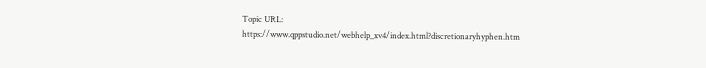Topic URL: https://www.qppstudio.net/webhelp_xv4/index.html?discretionaryhyphen.htm